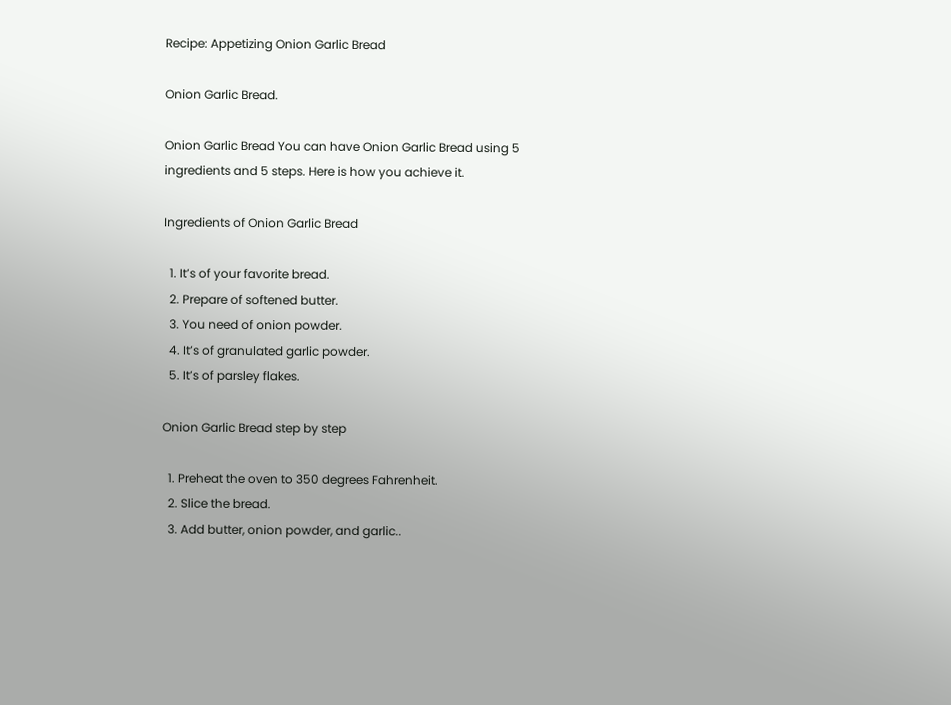Recipe: Appetizing Onion Garlic Bread

Onion Garlic Bread.

Onion Garlic Bread You can have Onion Garlic Bread using 5 ingredients and 5 steps. Here is how you achieve it.

Ingredients of Onion Garlic Bread

  1. It’s of your favorite bread.
  2. Prepare of softened butter.
  3. You need of onion powder.
  4. It’s of granulated garlic powder.
  5. It’s of parsley flakes.

Onion Garlic Bread step by step

  1. Preheat the oven to 350 degrees Fahrenheit.
  2. Slice the bread.
  3. Add butter, onion powder, and garlic..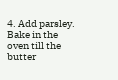4. Add parsley. Bake in the oven till the butter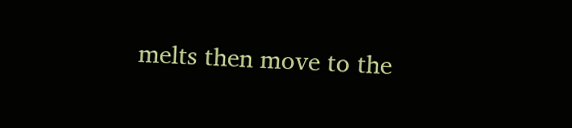melts then move to the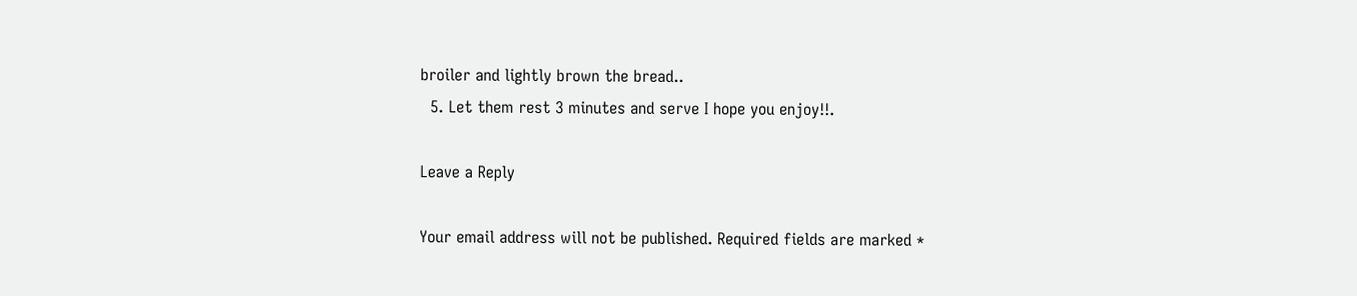broiler and lightly brown the bread..
  5. Let them rest 3 minutes and serve I hope you enjoy!!.

Leave a Reply

Your email address will not be published. Required fields are marked *